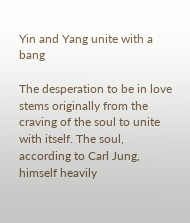Yin and Yang unite with a bang

The desperation to be in love stems originally from the craving of the soul to unite with itself. The soul, according to Carl Jung, himself heavily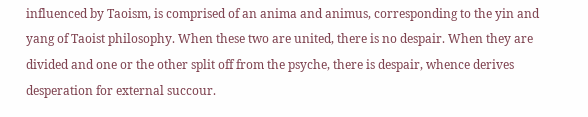influenced by Taoism, is comprised of an anima and animus, corresponding to the yin and yang of Taoist philosophy. When these two are united, there is no despair. When they are divided and one or the other split off from the psyche, there is despair, whence derives desperation for external succour.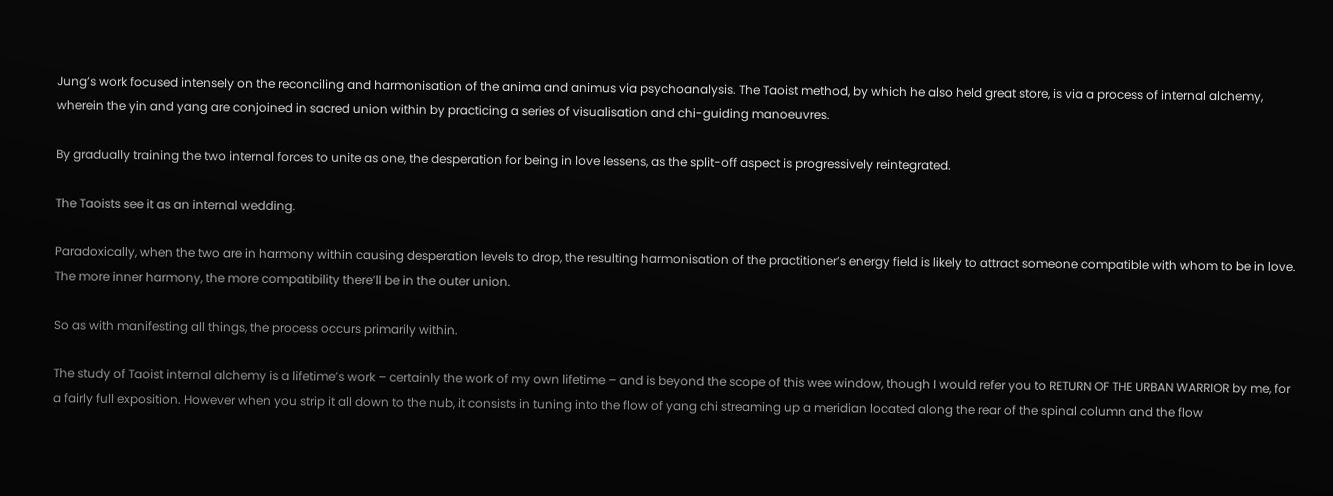Jung’s work focused intensely on the reconciling and harmonisation of the anima and animus via psychoanalysis. The Taoist method, by which he also held great store, is via a process of internal alchemy, wherein the yin and yang are conjoined in sacred union within by practicing a series of visualisation and chi-guiding manoeuvres.

By gradually training the two internal forces to unite as one, the desperation for being in love lessens, as the split-off aspect is progressively reintegrated.

The Taoists see it as an internal wedding.

Paradoxically, when the two are in harmony within causing desperation levels to drop, the resulting harmonisation of the practitioner’s energy field is likely to attract someone compatible with whom to be in love. The more inner harmony, the more compatibility there’ll be in the outer union.

So as with manifesting all things, the process occurs primarily within.

The study of Taoist internal alchemy is a lifetime’s work – certainly the work of my own lifetime – and is beyond the scope of this wee window, though I would refer you to RETURN OF THE URBAN WARRIOR by me, for a fairly full exposition. However when you strip it all down to the nub, it consists in tuning into the flow of yang chi streaming up a meridian located along the rear of the spinal column and the flow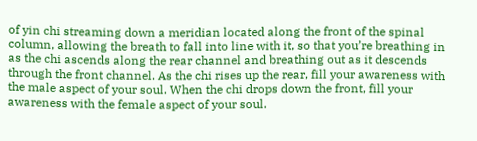of yin chi streaming down a meridian located along the front of the spinal column, allowing the breath to fall into line with it, so that you’re breathing in as the chi ascends along the rear channel and breathing out as it descends through the front channel. As the chi rises up the rear, fill your awareness with the male aspect of your soul. When the chi drops down the front, fill your awareness with the female aspect of your soul.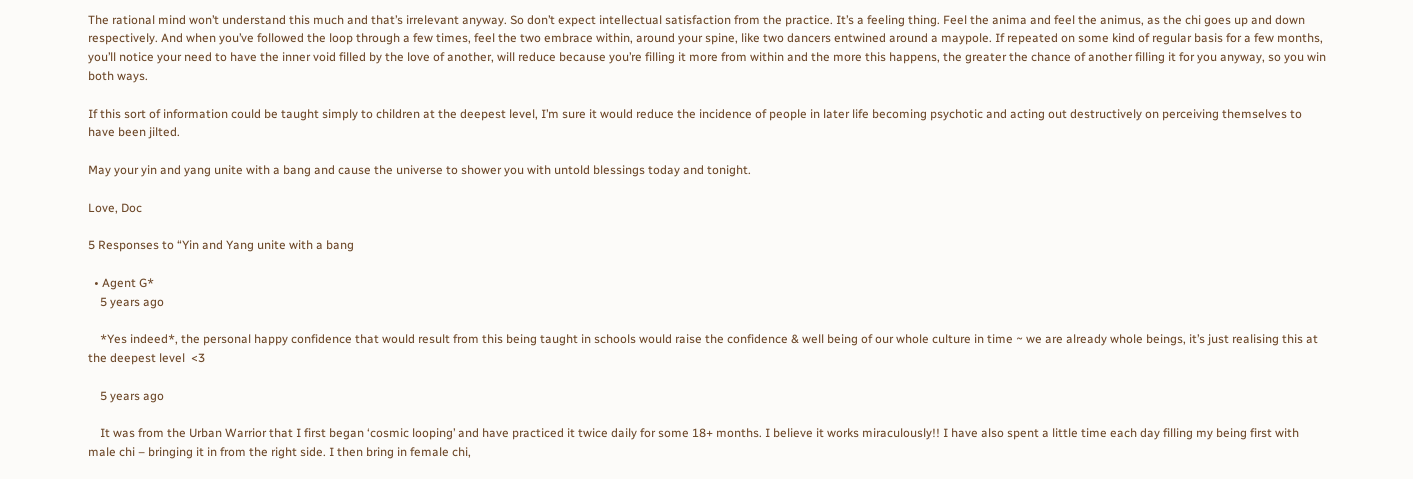The rational mind won’t understand this much and that’s irrelevant anyway. So don’t expect intellectual satisfaction from the practice. It’s a feeling thing. Feel the anima and feel the animus, as the chi goes up and down respectively. And when you’ve followed the loop through a few times, feel the two embrace within, around your spine, like two dancers entwined around a maypole. If repeated on some kind of regular basis for a few months, you’ll notice your need to have the inner void filled by the love of another, will reduce because you’re filling it more from within and the more this happens, the greater the chance of another filling it for you anyway, so you win both ways.

If this sort of information could be taught simply to children at the deepest level, I’m sure it would reduce the incidence of people in later life becoming psychotic and acting out destructively on perceiving themselves to have been jilted.

May your yin and yang unite with a bang and cause the universe to shower you with untold blessings today and tonight.

Love, Doc

5 Responses to “Yin and Yang unite with a bang

  • Agent G*
    5 years ago

    *Yes indeed*, the personal happy confidence that would result from this being taught in schools would raise the confidence & well being of our whole culture in time ~ we are already whole beings, it’s just realising this at the deepest level  <3

    5 years ago

    It was from the Urban Warrior that I first began ‘cosmic looping’ and have practiced it twice daily for some 18+ months. I believe it works miraculously!! I have also spent a little time each day filling my being first with male chi – bringing it in from the right side. I then bring in female chi,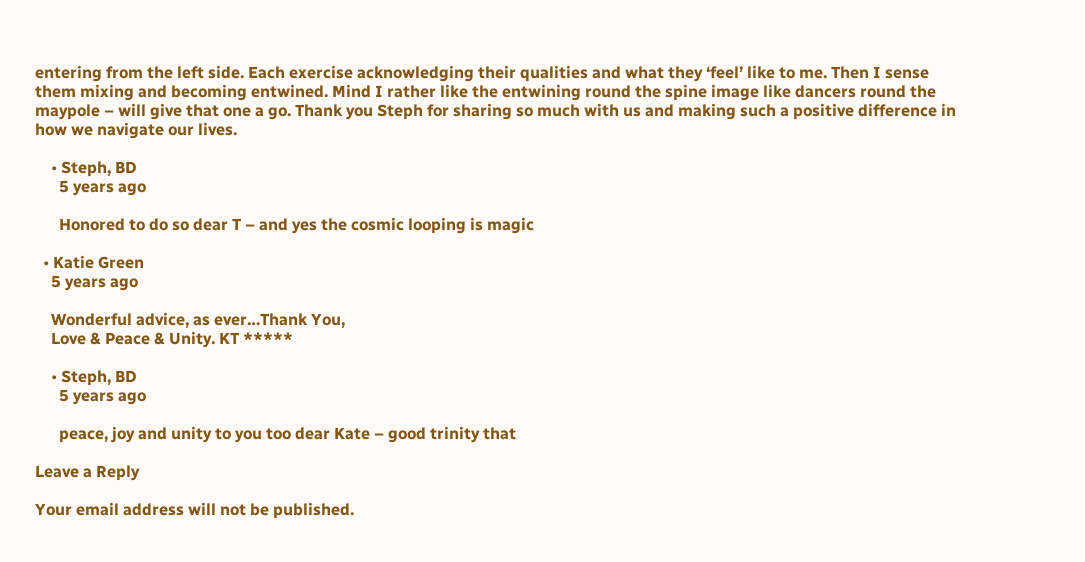entering from the left side. Each exercise acknowledging their qualities and what they ‘feel’ like to me. Then I sense them mixing and becoming entwined. Mind I rather like the entwining round the spine image like dancers round the maypole – will give that one a go. Thank you Steph for sharing so much with us and making such a positive difference in how we navigate our lives.

    • Steph, BD
      5 years ago

      Honored to do so dear T – and yes the cosmic looping is magic

  • Katie Green
    5 years ago

    Wonderful advice, as ever…Thank You,
    Love & Peace & Unity. KT *****

    • Steph, BD
      5 years ago

      peace, joy and unity to you too dear Kate – good trinity that

Leave a Reply

Your email address will not be published.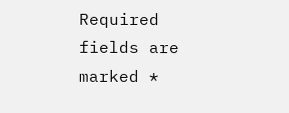Required fields are marked *